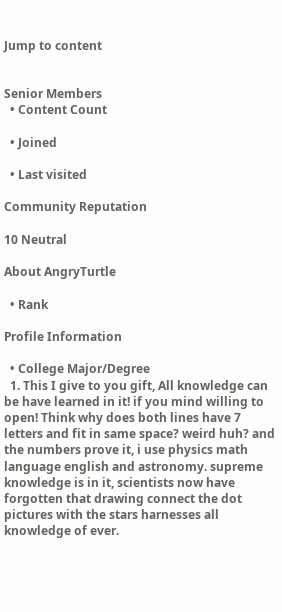Jump to content


Senior Members
  • Content Count

  • Joined

  • Last visited

Community Reputation

10 Neutral

About AngryTurtle

  • Rank

Profile Information

  • College Major/Degree
  1. This I give to you gift, All knowledge can be have learned in it! if you mind willing to open! Think why does both lines have 7 letters and fit in same space? weird huh? and the numbers prove it, i use physics math language english and astronomy. supreme knowledge is in it, scientists now have forgotten that drawing connect the dot pictures with the stars harnesses all knowledge of ever.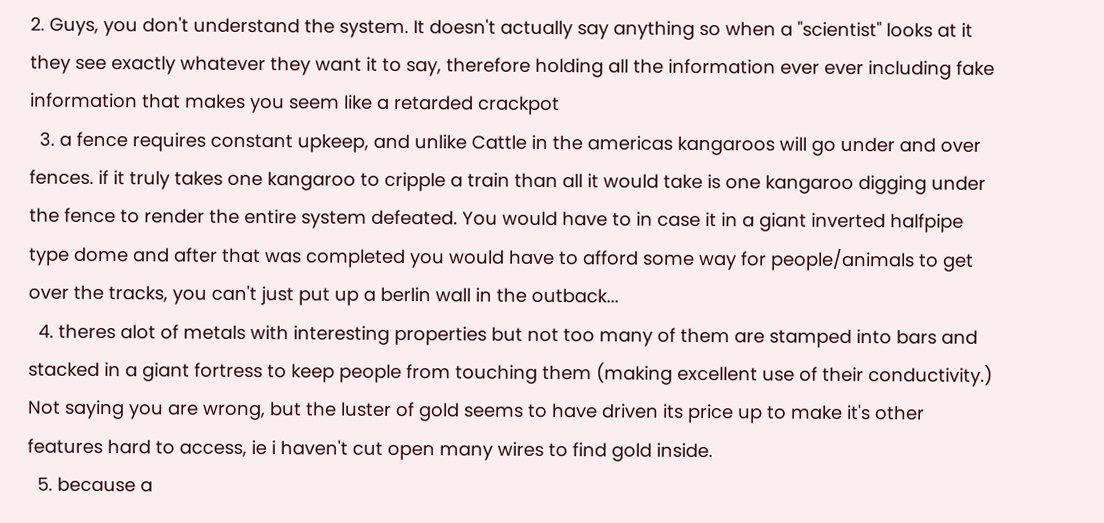2. Guys, you don't understand the system. It doesn't actually say anything so when a "scientist" looks at it they see exactly whatever they want it to say, therefore holding all the information ever ever including fake information that makes you seem like a retarded crackpot
  3. a fence requires constant upkeep, and unlike Cattle in the americas kangaroos will go under and over fences. if it truly takes one kangaroo to cripple a train than all it would take is one kangaroo digging under the fence to render the entire system defeated. You would have to in case it in a giant inverted halfpipe type dome and after that was completed you would have to afford some way for people/animals to get over the tracks, you can't just put up a berlin wall in the outback...
  4. theres alot of metals with interesting properties but not too many of them are stamped into bars and stacked in a giant fortress to keep people from touching them (making excellent use of their conductivity.) Not saying you are wrong, but the luster of gold seems to have driven its price up to make it's other features hard to access, ie i haven't cut open many wires to find gold inside.
  5. because a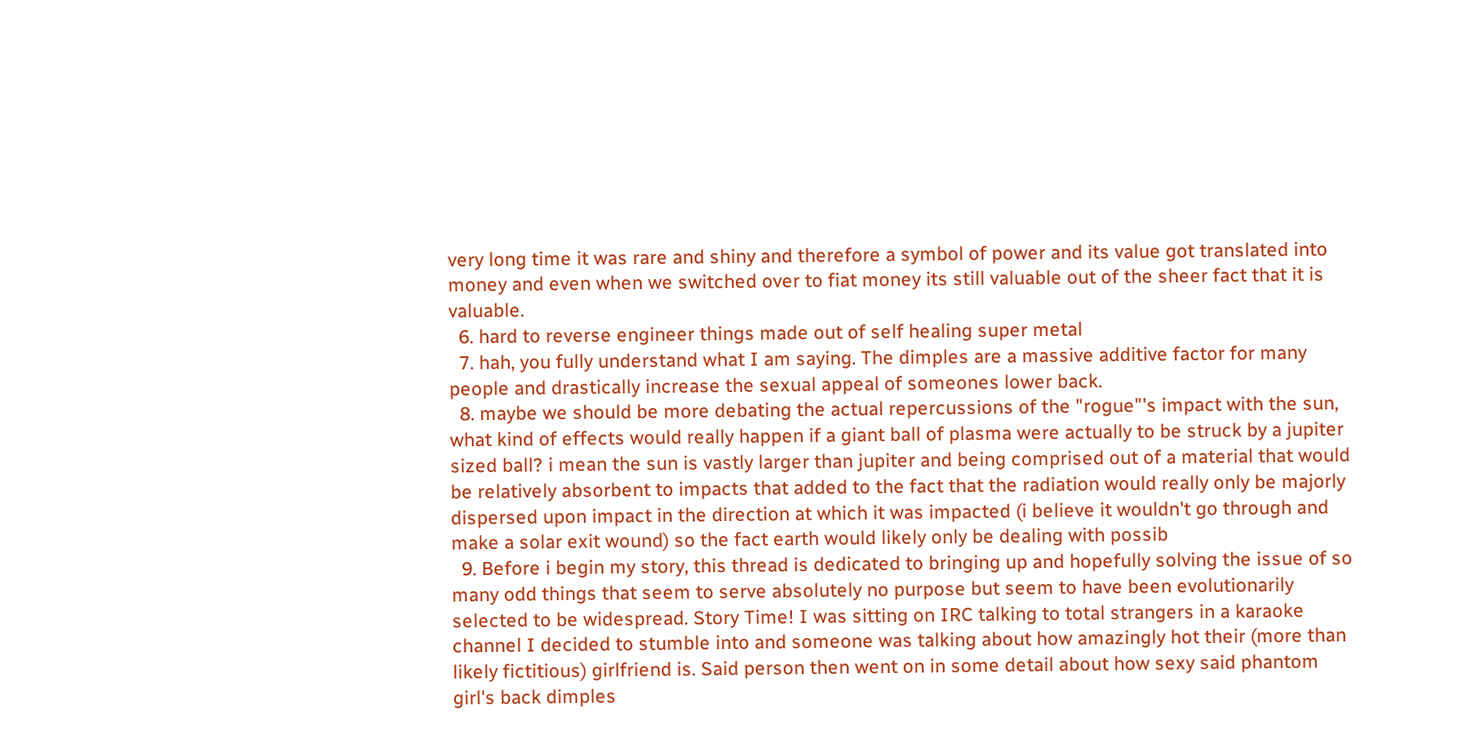very long time it was rare and shiny and therefore a symbol of power and its value got translated into money and even when we switched over to fiat money its still valuable out of the sheer fact that it is valuable.
  6. hard to reverse engineer things made out of self healing super metal
  7. hah, you fully understand what I am saying. The dimples are a massive additive factor for many people and drastically increase the sexual appeal of someones lower back.
  8. maybe we should be more debating the actual repercussions of the "rogue"'s impact with the sun, what kind of effects would really happen if a giant ball of plasma were actually to be struck by a jupiter sized ball? i mean the sun is vastly larger than jupiter and being comprised out of a material that would be relatively absorbent to impacts that added to the fact that the radiation would really only be majorly dispersed upon impact in the direction at which it was impacted (i believe it wouldn't go through and make a solar exit wound) so the fact earth would likely only be dealing with possib
  9. Before i begin my story, this thread is dedicated to bringing up and hopefully solving the issue of so many odd things that seem to serve absolutely no purpose but seem to have been evolutionarily selected to be widespread. Story Time! I was sitting on IRC talking to total strangers in a karaoke channel I decided to stumble into and someone was talking about how amazingly hot their (more than likely fictitious) girlfriend is. Said person then went on in some detail about how sexy said phantom girl's back dimples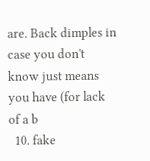are. Back dimples in case you don't know just means you have (for lack of a b
  10. fake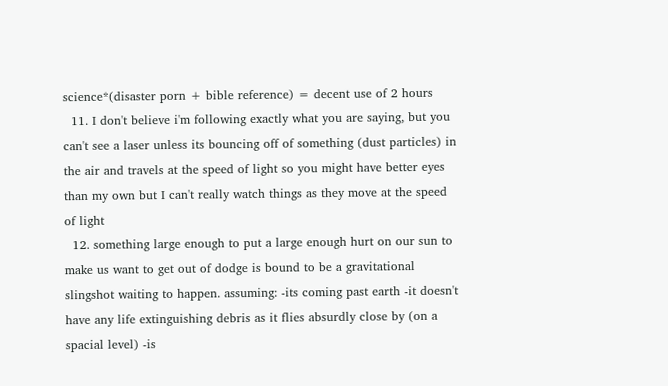science*(disaster porn + bible reference) = decent use of 2 hours
  11. I don't believe i'm following exactly what you are saying, but you can't see a laser unless its bouncing off of something (dust particles) in the air and travels at the speed of light so you might have better eyes than my own but I can't really watch things as they move at the speed of light
  12. something large enough to put a large enough hurt on our sun to make us want to get out of dodge is bound to be a gravitational slingshot waiting to happen. assuming: -its coming past earth -it doesn't have any life extinguishing debris as it flies absurdly close by (on a spacial level) -is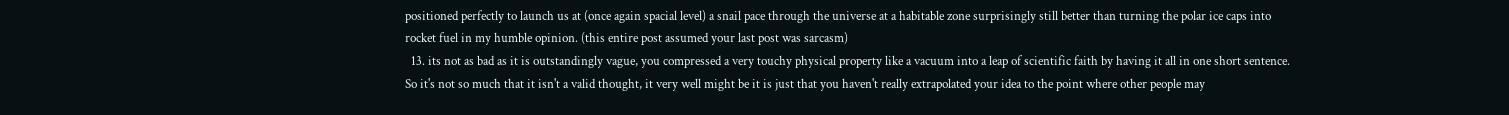positioned perfectly to launch us at (once again spacial level) a snail pace through the universe at a habitable zone surprisingly still better than turning the polar ice caps into rocket fuel in my humble opinion. (this entire post assumed your last post was sarcasm)
  13. its not as bad as it is outstandingly vague, you compressed a very touchy physical property like a vacuum into a leap of scientific faith by having it all in one short sentence. So it's not so much that it isn't a valid thought, it very well might be it is just that you haven't really extrapolated your idea to the point where other people may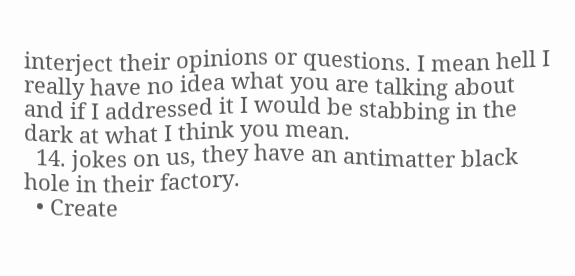interject their opinions or questions. I mean hell I really have no idea what you are talking about and if I addressed it I would be stabbing in the dark at what I think you mean.
  14. jokes on us, they have an antimatter black hole in their factory.
  • Create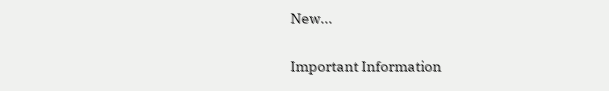New...

Important Information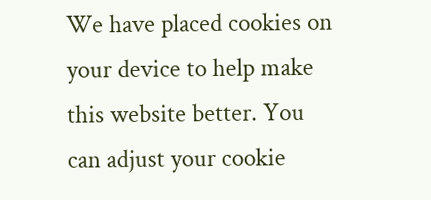We have placed cookies on your device to help make this website better. You can adjust your cookie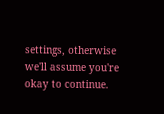settings, otherwise we'll assume you're okay to continue.